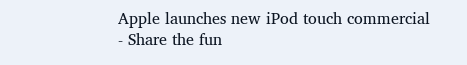Apple launches new iPod touch commercial - Share the fun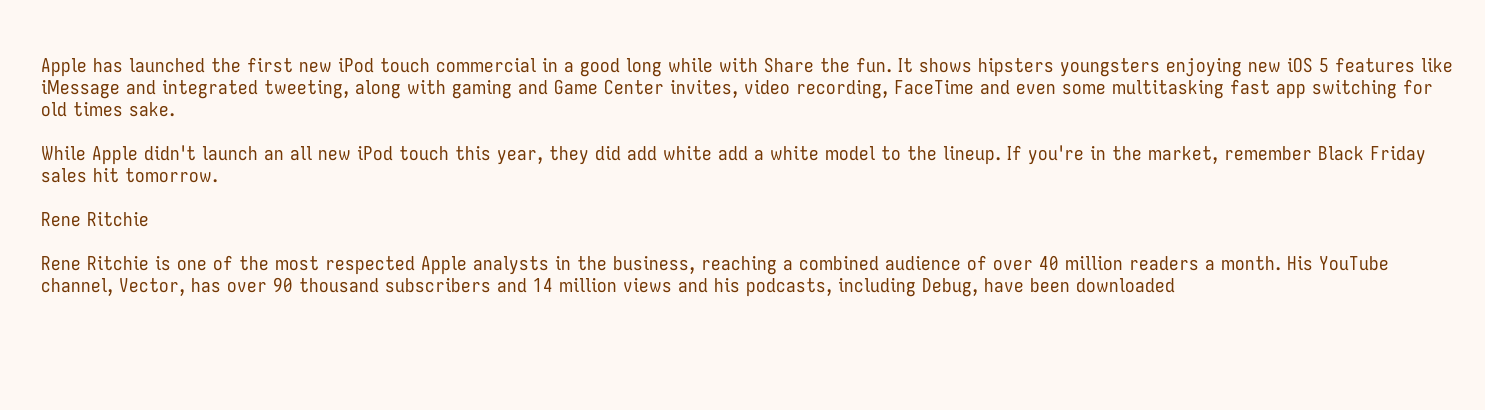Apple has launched the first new iPod touch commercial in a good long while with Share the fun. It shows hipsters youngsters enjoying new iOS 5 features like iMessage and integrated tweeting, along with gaming and Game Center invites, video recording, FaceTime and even some multitasking fast app switching for old times sake.

While Apple didn't launch an all new iPod touch this year, they did add white add a white model to the lineup. If you're in the market, remember Black Friday sales hit tomorrow.

Rene Ritchie

Rene Ritchie is one of the most respected Apple analysts in the business, reaching a combined audience of over 40 million readers a month. His YouTube channel, Vector, has over 90 thousand subscribers and 14 million views and his podcasts, including Debug, have been downloaded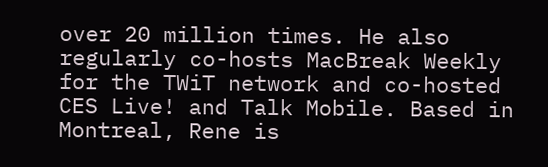over 20 million times. He also regularly co-hosts MacBreak Weekly for the TWiT network and co-hosted CES Live! and Talk Mobile. Based in Montreal, Rene is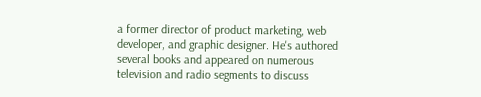a former director of product marketing, web developer, and graphic designer. He's authored several books and appeared on numerous television and radio segments to discuss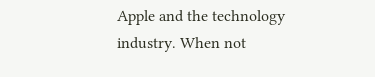Apple and the technology industry. When not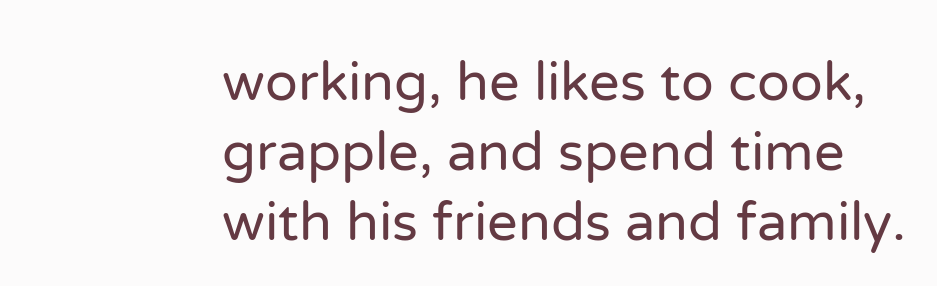working, he likes to cook, grapple, and spend time with his friends and family.